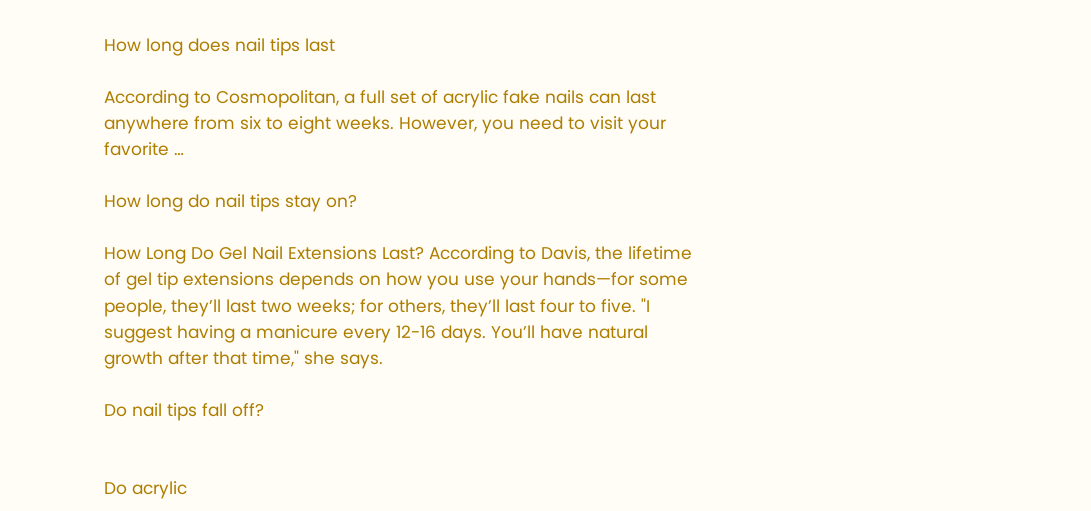How long does nail tips last

According to Cosmopolitan, a full set of acrylic fake nails can last anywhere from six to eight weeks. However, you need to visit your favorite …

How long do nail tips stay on?

How Long Do Gel Nail Extensions Last? According to Davis, the lifetime of gel tip extensions depends on how you use your hands—for some people, they’ll last two weeks; for others, they’ll last four to five. "I suggest having a manicure every 12-16 days. You’ll have natural growth after that time," she says.

Do nail tips fall off?


Do acrylic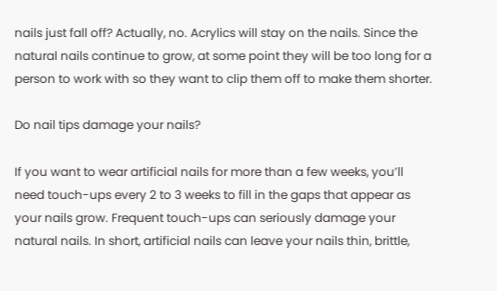nails just fall off? Actually, no. Acrylics will stay on the nails. Since the natural nails continue to grow, at some point they will be too long for a person to work with so they want to clip them off to make them shorter.

Do nail tips damage your nails?

If you want to wear artificial nails for more than a few weeks, you’ll need touch-ups every 2 to 3 weeks to fill in the gaps that appear as your nails grow. Frequent touch-ups can seriously damage your natural nails. In short, artificial nails can leave your nails thin, brittle,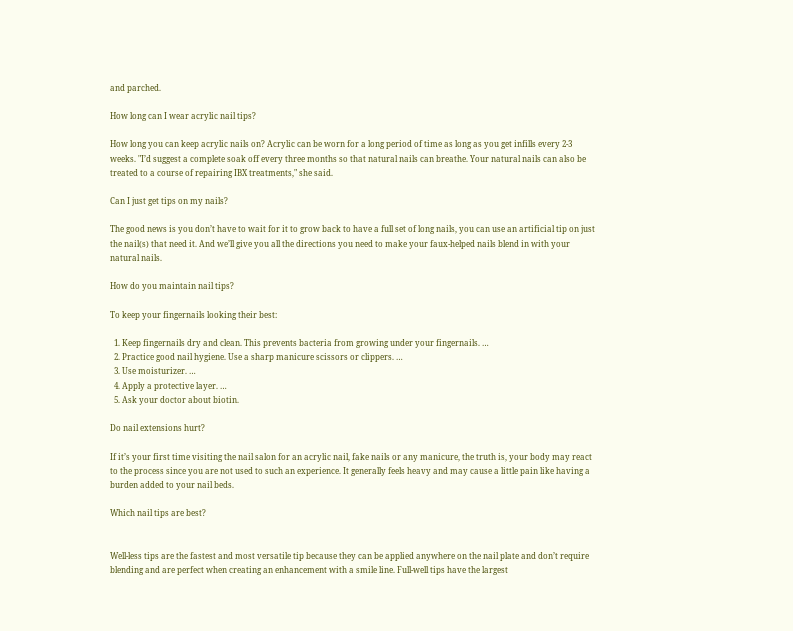and parched.

How long can I wear acrylic nail tips?

How long you can keep acrylic nails on? Acrylic can be worn for a long period of time as long as you get infills every 2-3 weeks. "I’d suggest a complete soak off every three months so that natural nails can breathe. Your natural nails can also be treated to a course of repairing IBX treatments," she said.

Can I just get tips on my nails?

The good news is you don’t have to wait for it to grow back to have a full set of long nails, you can use an artificial tip on just the nail(s) that need it. And we’ll give you all the directions you need to make your faux-helped nails blend in with your natural nails.

How do you maintain nail tips?

To keep your fingernails looking their best:

  1. Keep fingernails dry and clean. This prevents bacteria from growing under your fingernails. …
  2. Practice good nail hygiene. Use a sharp manicure scissors or clippers. …
  3. Use moisturizer. …
  4. Apply a protective layer. …
  5. Ask your doctor about biotin.

Do nail extensions hurt?

If it’s your first time visiting the nail salon for an acrylic nail, fake nails or any manicure, the truth is, your body may react to the process since you are not used to such an experience. It generally feels heavy and may cause a little pain like having a burden added to your nail beds.

Which nail tips are best?


Well-less tips are the fastest and most versatile tip because they can be applied anywhere on the nail plate and don’t require blending and are perfect when creating an enhancement with a smile line. Full-well tips have the largest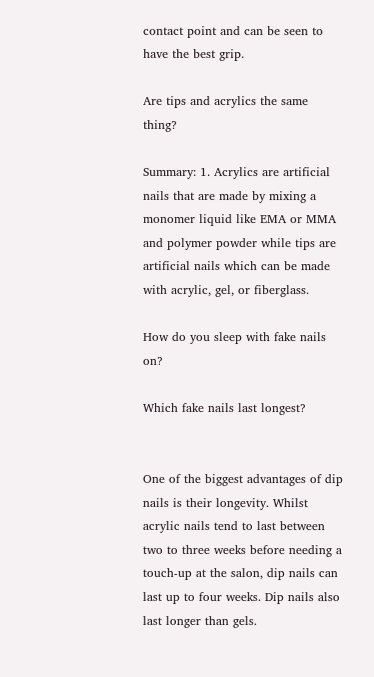contact point and can be seen to have the best grip.

Are tips and acrylics the same thing?

Summary: 1. Acrylics are artificial nails that are made by mixing a monomer liquid like EMA or MMA and polymer powder while tips are artificial nails which can be made with acrylic, gel, or fiberglass.

How do you sleep with fake nails on?

Which fake nails last longest?


One of the biggest advantages of dip nails is their longevity. Whilst acrylic nails tend to last between two to three weeks before needing a touch-up at the salon, dip nails can last up to four weeks. Dip nails also last longer than gels.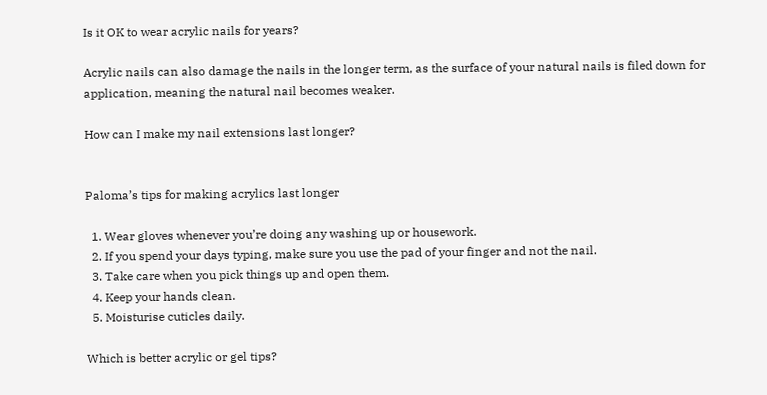Is it OK to wear acrylic nails for years?

Acrylic nails can also damage the nails in the longer term, as the surface of your natural nails is filed down for application, meaning the natural nail becomes weaker.

How can I make my nail extensions last longer?


Paloma’s tips for making acrylics last longer

  1. Wear gloves whenever you’re doing any washing up or housework.
  2. If you spend your days typing, make sure you use the pad of your finger and not the nail.
  3. Take care when you pick things up and open them.
  4. Keep your hands clean.
  5. Moisturise cuticles daily.

Which is better acrylic or gel tips?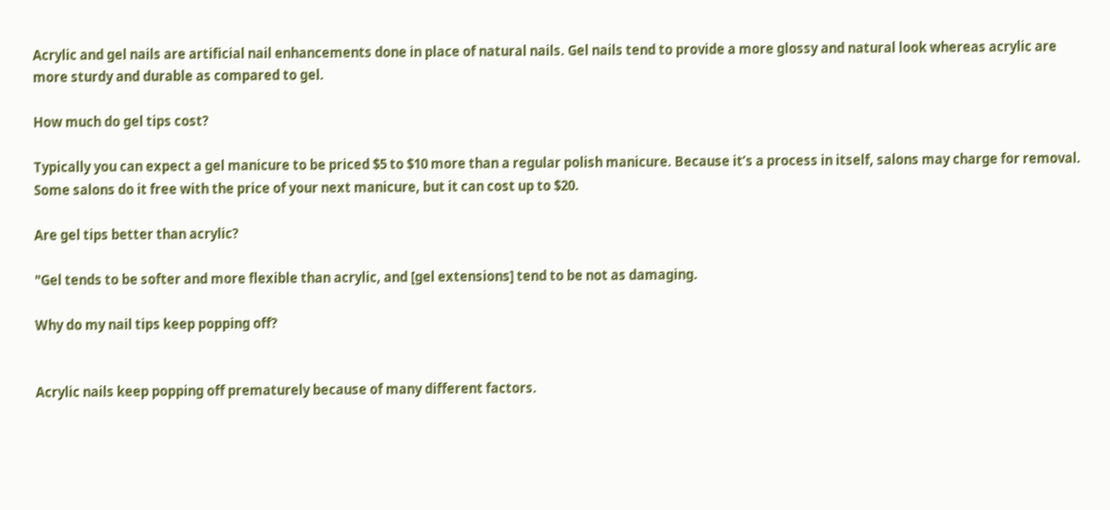Acrylic and gel nails are artificial nail enhancements done in place of natural nails. Gel nails tend to provide a more glossy and natural look whereas acrylic are more sturdy and durable as compared to gel.

How much do gel tips cost?

Typically you can expect a gel manicure to be priced $5 to $10 more than a regular polish manicure. Because it’s a process in itself, salons may charge for removal. Some salons do it free with the price of your next manicure, but it can cost up to $20.

Are gel tips better than acrylic?

"Gel tends to be softer and more flexible than acrylic, and [gel extensions] tend to be not as damaging.

Why do my nail tips keep popping off?


Acrylic nails keep popping off prematurely because of many different factors.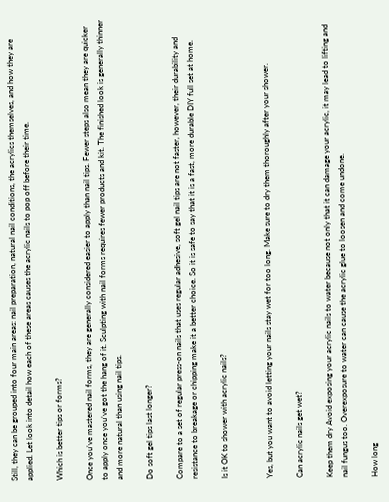Still, they can be grouped into four main areas: nail preparation, natural nail conditions, the acrylics themselves, and how they are applied. Let look into detail how each of these areas causes the acrylic nails to pop off before their time.

Which is better tips or forms?

Once you’ve mastered nail forms, they are generally considered easier to apply than nail tips. Fewer steps also mean they are quicker to apply once you’ve got the hang of it. Sculpting with nail forms requires fewer products and kit. The finished look is generally thinner and more natural than using nail tips.

Do soft gel tips last longer?

Compare to a set of regular press-on nails that uses regular adhesive, soft gel nail tips are not faster, however, their durability and resistance to breakage or chipping make it a better choice. So it is safe to say that it is a fast, more durable DIY full set at home.

Is it OK to shower with acrylic nails?


Yes, but you want to avoid letting your nails stay wet for too long. Make sure to dry them thoroughly after your shower.

Can acrylic nails get wet?

Keep them dry Avoid exposing your acrylic nails to water because not only that it can damage your acrylic, it may lead to lifting and nail fungus too. Overexposure to water can cause the acrylic glue to loosen and come undone.

How long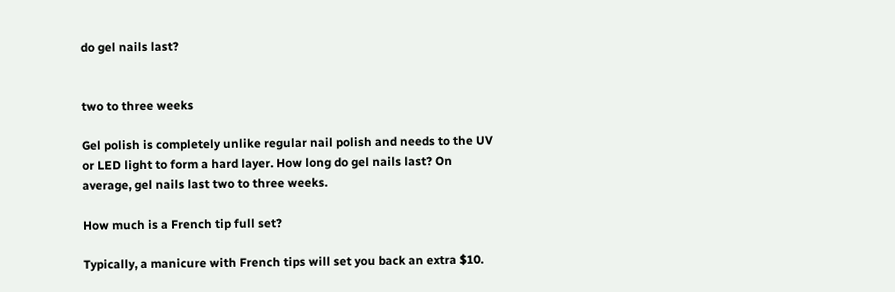do gel nails last?


two to three weeks

Gel polish is completely unlike regular nail polish and needs to the UV or LED light to form a hard layer. How long do gel nails last? On average, gel nails last two to three weeks.

How much is a French tip full set?

Typically, a manicure with French tips will set you back an extra $10.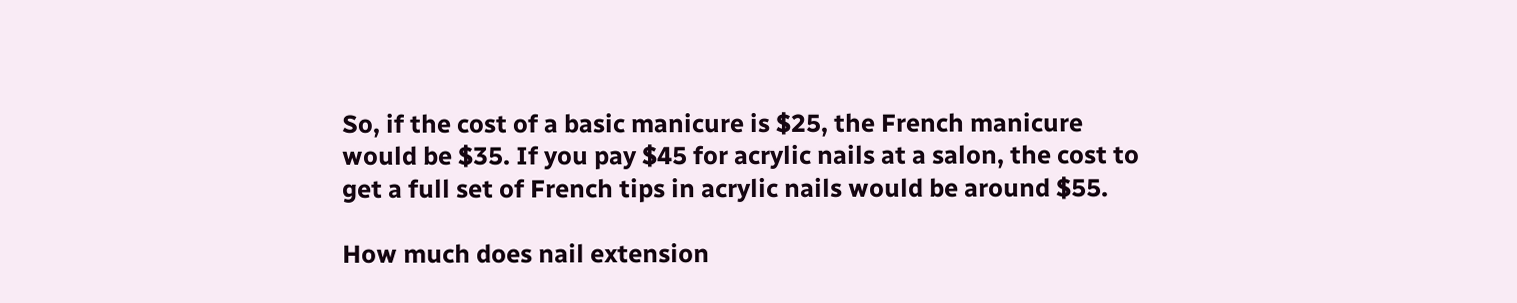So, if the cost of a basic manicure is $25, the French manicure would be $35. If you pay $45 for acrylic nails at a salon, the cost to get a full set of French tips in acrylic nails would be around $55.

How much does nail extension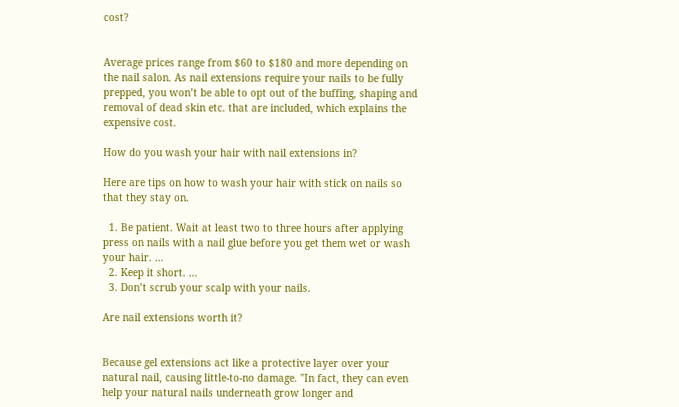cost?


Average prices range from $60 to $180 and more depending on the nail salon. As nail extensions require your nails to be fully prepped, you won’t be able to opt out of the buffing, shaping and removal of dead skin etc. that are included, which explains the expensive cost.

How do you wash your hair with nail extensions in?

Here are tips on how to wash your hair with stick on nails so that they stay on.

  1. Be patient. Wait at least two to three hours after applying press on nails with a nail glue before you get them wet or wash your hair. …
  2. Keep it short. …
  3. Don’t scrub your scalp with your nails.

Are nail extensions worth it?


Because gel extensions act like a protective layer over your natural nail, causing little-to-no damage. "In fact, they can even help your natural nails underneath grow longer and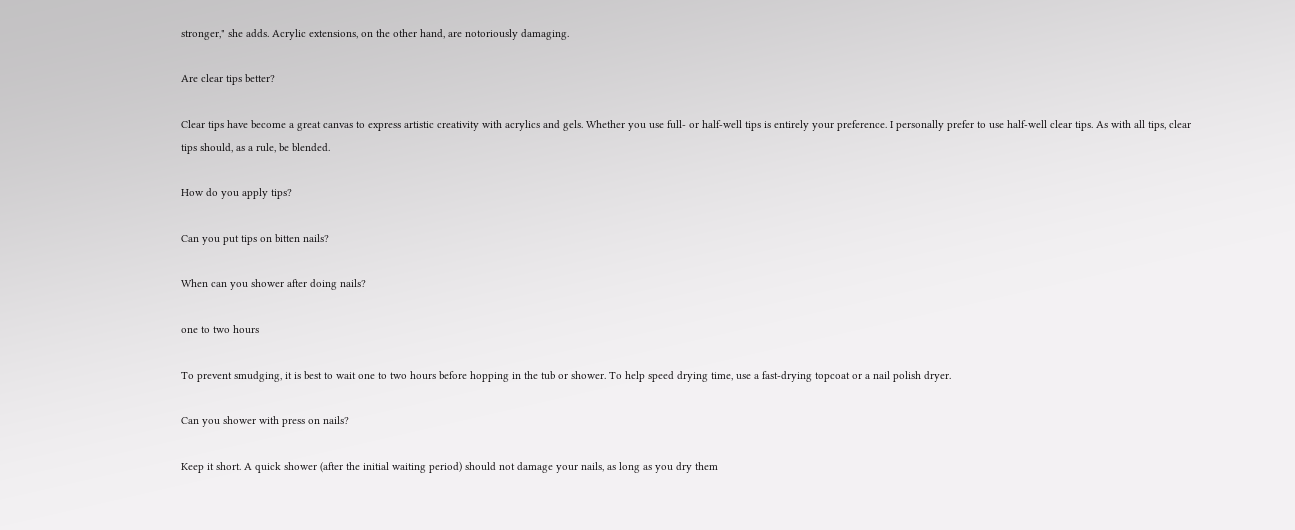stronger," she adds. Acrylic extensions, on the other hand, are notoriously damaging.

Are clear tips better?

Clear tips have become a great canvas to express artistic creativity with acrylics and gels. Whether you use full- or half-well tips is entirely your preference. I personally prefer to use half-well clear tips. As with all tips, clear tips should, as a rule, be blended.

How do you apply tips?

Can you put tips on bitten nails?

When can you shower after doing nails?

one to two hours

To prevent smudging, it is best to wait one to two hours before hopping in the tub or shower. To help speed drying time, use a fast-drying topcoat or a nail polish dryer.

Can you shower with press on nails?

Keep it short. A quick shower (after the initial waiting period) should not damage your nails, as long as you dry them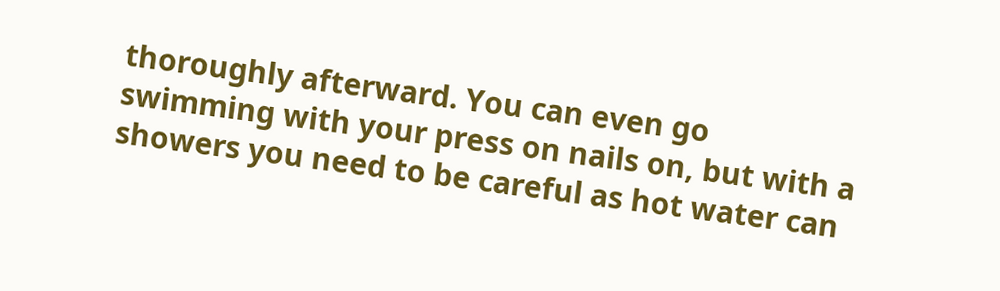thoroughly afterward. You can even go swimming with your press on nails on, but with a showers you need to be careful as hot water can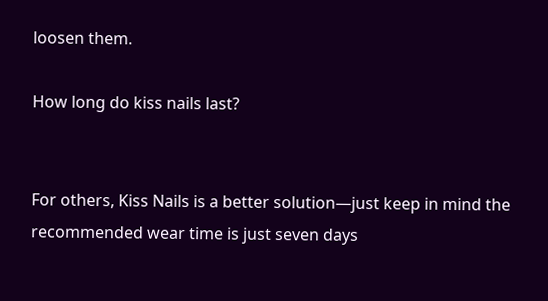loosen them.

How long do kiss nails last?


For others, Kiss Nails is a better solution—just keep in mind the recommended wear time is just seven days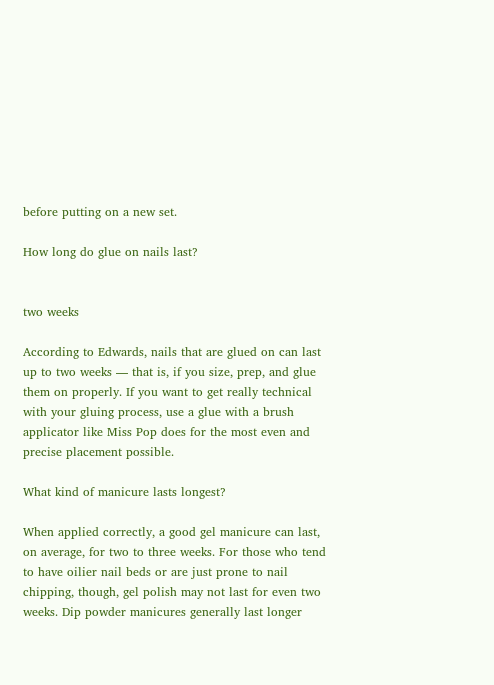before putting on a new set.

How long do glue on nails last?


two weeks

According to Edwards, nails that are glued on can last up to two weeks — that is, if you size, prep, and glue them on properly. If you want to get really technical with your gluing process, use a glue with a brush applicator like Miss Pop does for the most even and precise placement possible.

What kind of manicure lasts longest?

When applied correctly, a good gel manicure can last, on average, for two to three weeks. For those who tend to have oilier nail beds or are just prone to nail chipping, though, gel polish may not last for even two weeks. Dip powder manicures generally last longer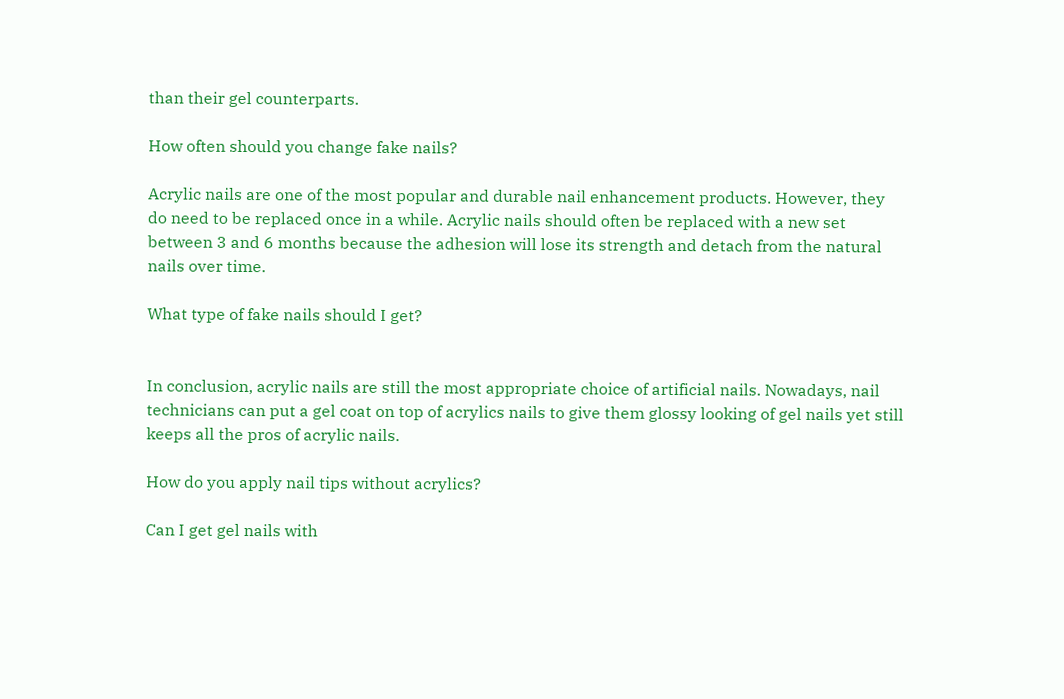than their gel counterparts.

How often should you change fake nails?

Acrylic nails are one of the most popular and durable nail enhancement products. However, they do need to be replaced once in a while. Acrylic nails should often be replaced with a new set between 3 and 6 months because the adhesion will lose its strength and detach from the natural nails over time.

What type of fake nails should I get?


In conclusion, acrylic nails are still the most appropriate choice of artificial nails. Nowadays, nail technicians can put a gel coat on top of acrylics nails to give them glossy looking of gel nails yet still keeps all the pros of acrylic nails.

How do you apply nail tips without acrylics?

Can I get gel nails with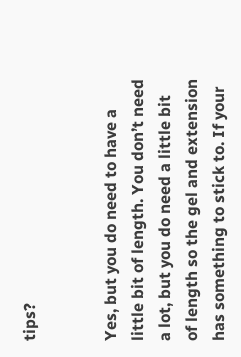tips?


Yes, but you do need to have a little bit of length. You don’t need a lot, but you do need a little bit of length so the gel and extension has something to stick to. If your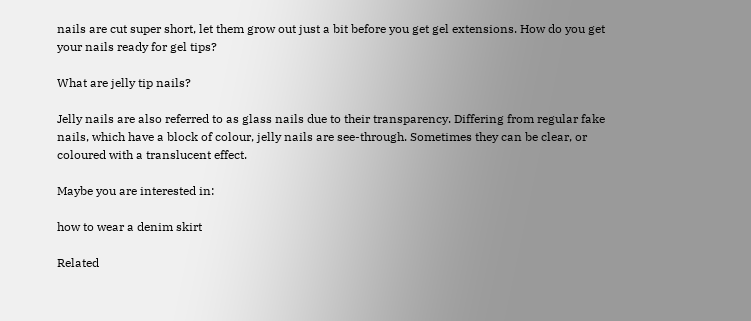nails are cut super short, let them grow out just a bit before you get gel extensions. How do you get your nails ready for gel tips?

What are jelly tip nails?

Jelly nails are also referred to as glass nails due to their transparency. Differing from regular fake nails, which have a block of colour, jelly nails are see-through. Sometimes they can be clear, or coloured with a translucent effect.

Maybe you are interested in:

how to wear a denim skirt

Related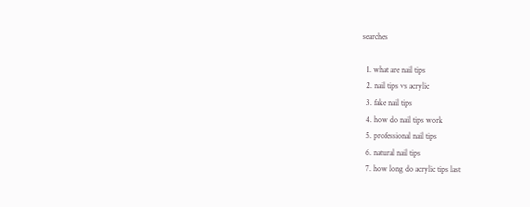searches

  1. what are nail tips
  2. nail tips vs acrylic
  3. fake nail tips
  4. how do nail tips work
  5. professional nail tips
  6. natural nail tips
  7. how long do acrylic tips last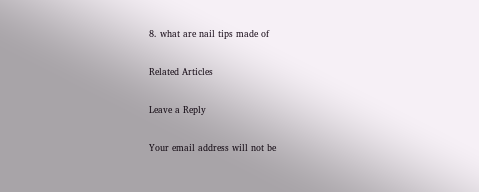8. what are nail tips made of

Related Articles

Leave a Reply

Your email address will not be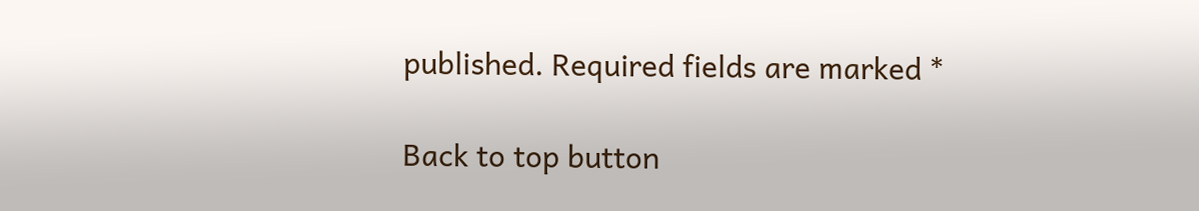published. Required fields are marked *

Back to top button